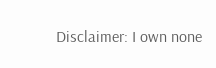Disclaimer: I own none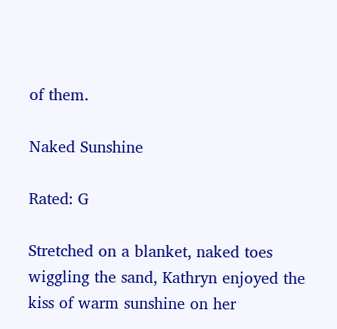of them.

Naked Sunshine

Rated: G

Stretched on a blanket, naked toes wiggling the sand, Kathryn enjoyed the kiss of warm sunshine on her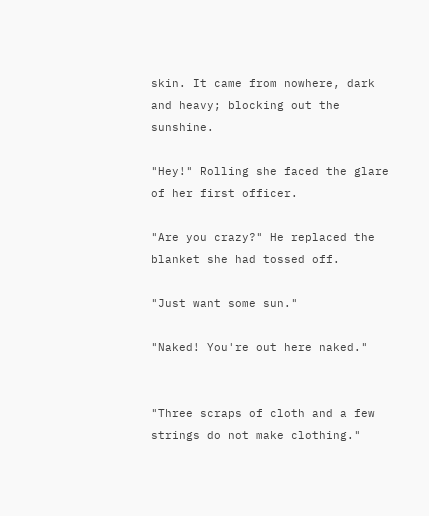skin. It came from nowhere, dark and heavy; blocking out the sunshine.

"Hey!" Rolling she faced the glare of her first officer.

"Are you crazy?" He replaced the blanket she had tossed off.

"Just want some sun."

"Naked! You're out here naked."


"Three scraps of cloth and a few strings do not make clothing."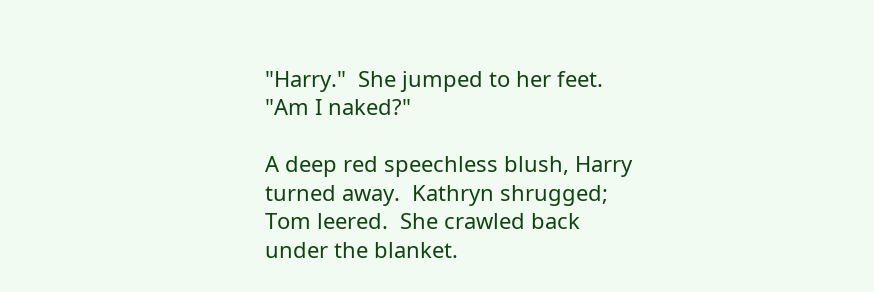"Harry."  She jumped to her feet.  "Am I naked?"

A deep red speechless blush, Harry turned away.  Kathryn shrugged; Tom leered.  She crawled back under the blanket.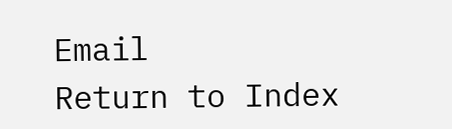Email                                                                            Return to Index